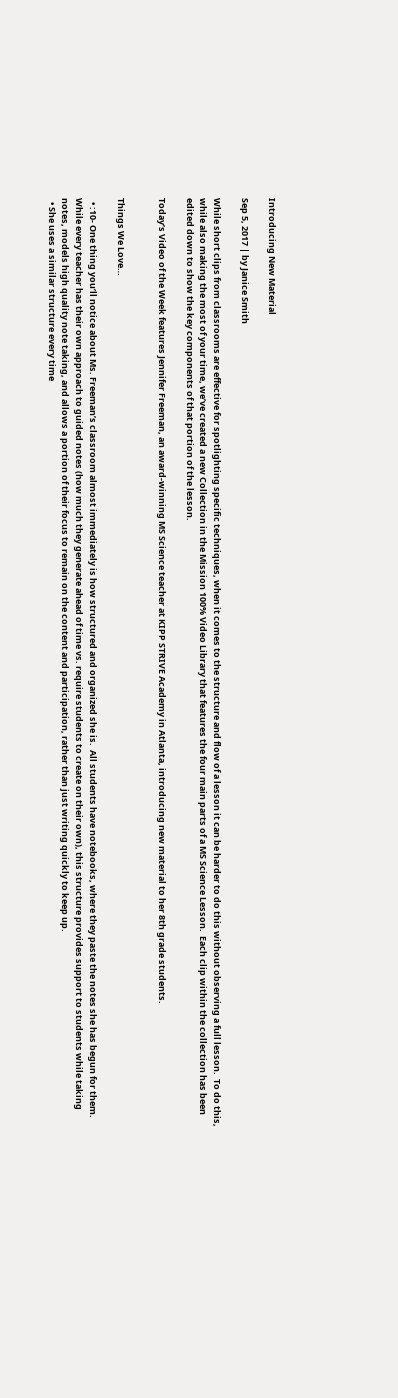Introducing New Material

Sep 5, 2017 | by Janice Smith

While short clips from classrooms are effective for spotlighting specific techniques, when it comes to the structure and flow of a lesson it can be harder to do this without observing a full lesson.  To do this, while also making the most of your time, we’ve created a new Collection in the Mission 100% Video Library that features the four main parts of a MS Science Lesson.  Each clip within the collection has been edited down to show the key components of that portion of the lesson.

Today’s Video of the Week features Jennifer Freeman, an award-winning MS Science teacher at KIPP STRIVE Academy in Atlanta, introducing new material to her 8th grade students.


Things We Love…

  • :10- One thing you’ll notice about Ms. Freeman’s classroom almost immediately is how structured and organized she is.  All students have notebooks, where they paste the notes she has begun for them.  While every teacher has their own approach to guided notes (how much they generate ahead of time vs. require students to create on their own), this structure provides support to students while taking notes, models high quality note taking, and allows a portion of their focus to remain on the content and participation, rather than just writing quickly to keep up.
  • She uses a similar structure every time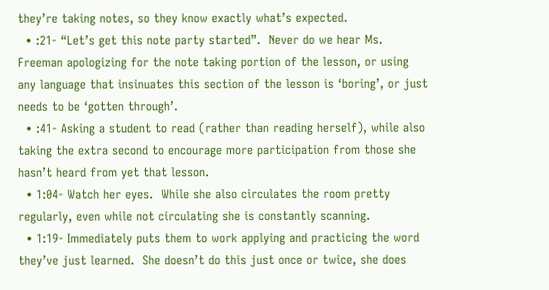they’re taking notes, so they know exactly what’s expected.
  • :21- “Let’s get this note party started”.  Never do we hear Ms. Freeman apologizing for the note taking portion of the lesson, or using any language that insinuates this section of the lesson is ‘boring’, or just needs to be ‘gotten through’.
  • :41- Asking a student to read (rather than reading herself), while also taking the extra second to encourage more participation from those she hasn’t heard from yet that lesson.
  • 1:04- Watch her eyes.  While she also circulates the room pretty regularly, even while not circulating she is constantly scanning.
  • 1:19- Immediately puts them to work applying and practicing the word they’ve just learned.  She doesn’t do this just once or twice, she does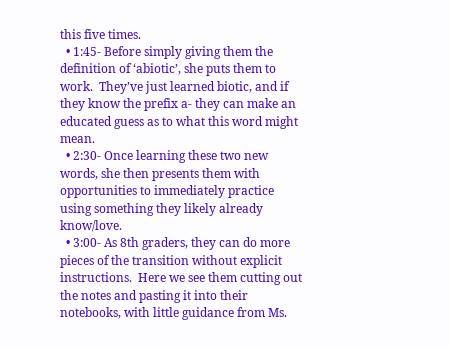this five times.
  • 1:45- Before simply giving them the definition of ‘abiotic’, she puts them to work.  They’ve just learned biotic, and if they know the prefix a- they can make an educated guess as to what this word might mean.
  • 2:30- Once learning these two new words, she then presents them with opportunities to immediately practice using something they likely already know/love.
  • 3:00- As 8th graders, they can do more pieces of the transition without explicit instructions.  Here we see them cutting out the notes and pasting it into their notebooks, with little guidance from Ms.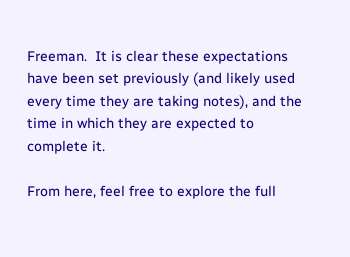Freeman.  It is clear these expectations have been set previously (and likely used every time they are taking notes), and the time in which they are expected to complete it.

From here, feel free to explore the full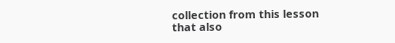collection from this lesson that also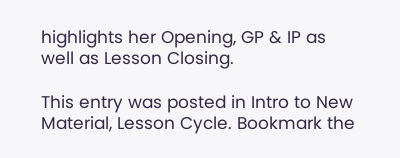highlights her Opening, GP & IP as well as Lesson Closing.

This entry was posted in Intro to New Material, Lesson Cycle. Bookmark the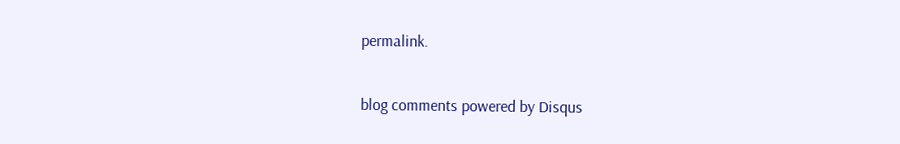permalink.

blog comments powered by Disqus